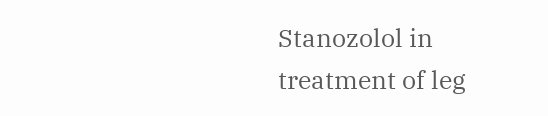Stanozolol in treatment of leg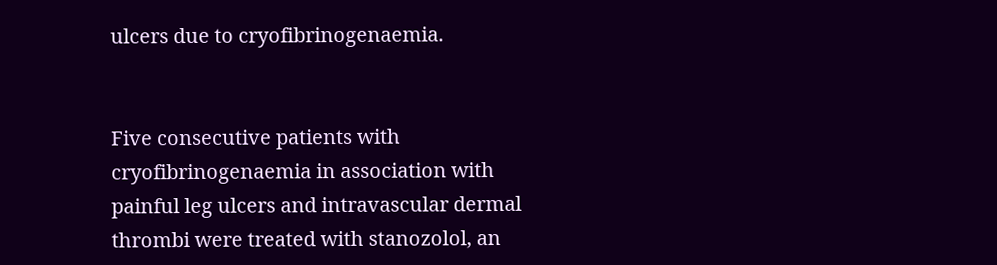ulcers due to cryofibrinogenaemia.


Five consecutive patients with cryofibrinogenaemia in association with painful leg ulcers and intravascular dermal thrombi were treated with stanozolol, an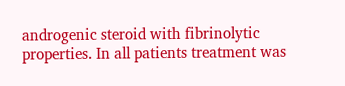androgenic steroid with fibrinolytic properties. In all patients treatment was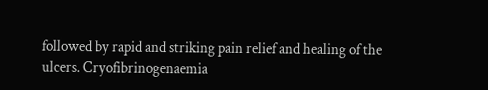followed by rapid and striking pain relief and healing of the ulcers. Cryofibrinogenaemia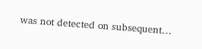was not detected on subsequent…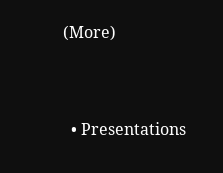(More)


  • Presentations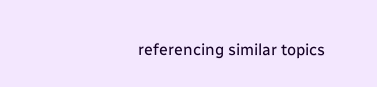referencing similar topics